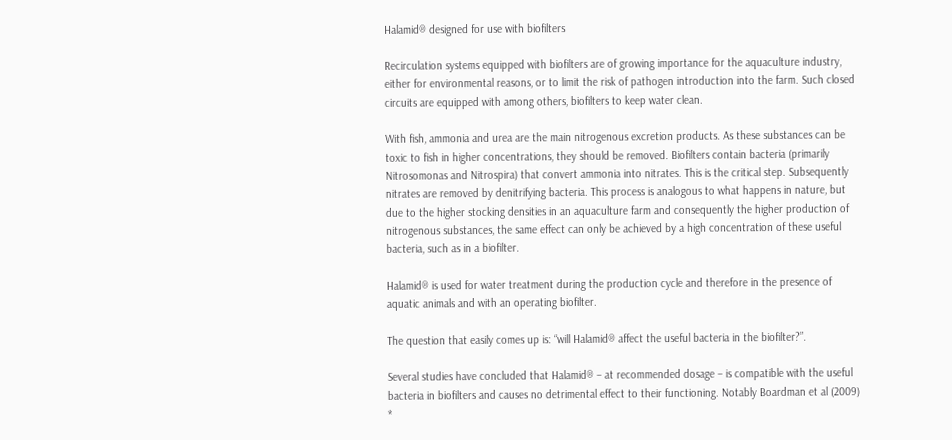Halamid® designed for use with biofilters

Recirculation systems equipped with biofilters are of growing importance for the aquaculture industry, either for environmental reasons, or to limit the risk of pathogen introduction into the farm. Such closed circuits are equipped with among others, biofilters to keep water clean.

With fish, ammonia and urea are the main nitrogenous excretion products. As these substances can be toxic to fish in higher concentrations, they should be removed. Biofilters contain bacteria (primarily Nitrosomonas and Nitrospira) that convert ammonia into nitrates. This is the critical step. Subsequently nitrates are removed by denitrifying bacteria. This process is analogous to what happens in nature, but due to the higher stocking densities in an aquaculture farm and consequently the higher production of nitrogenous substances, the same effect can only be achieved by a high concentration of these useful bacteria, such as in a biofilter.

Halamid® is used for water treatment during the production cycle and therefore in the presence of aquatic animals and with an operating biofilter.

The question that easily comes up is: “will Halamid® affect the useful bacteria in the biofilter?”.

Several studies have concluded that Halamid® – at recommended dosage – is compatible with the useful bacteria in biofilters and causes no detrimental effect to their functioning. Notably Boardman et al (2009) *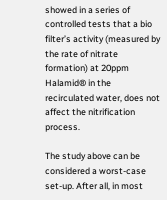showed in a series of controlled tests that a bio filter’s activity (measured by the rate of nitrate formation) at 20ppm Halamid® in the recirculated water, does not affect the nitrification process.

The study above can be considered a worst-case set-up. After all, in most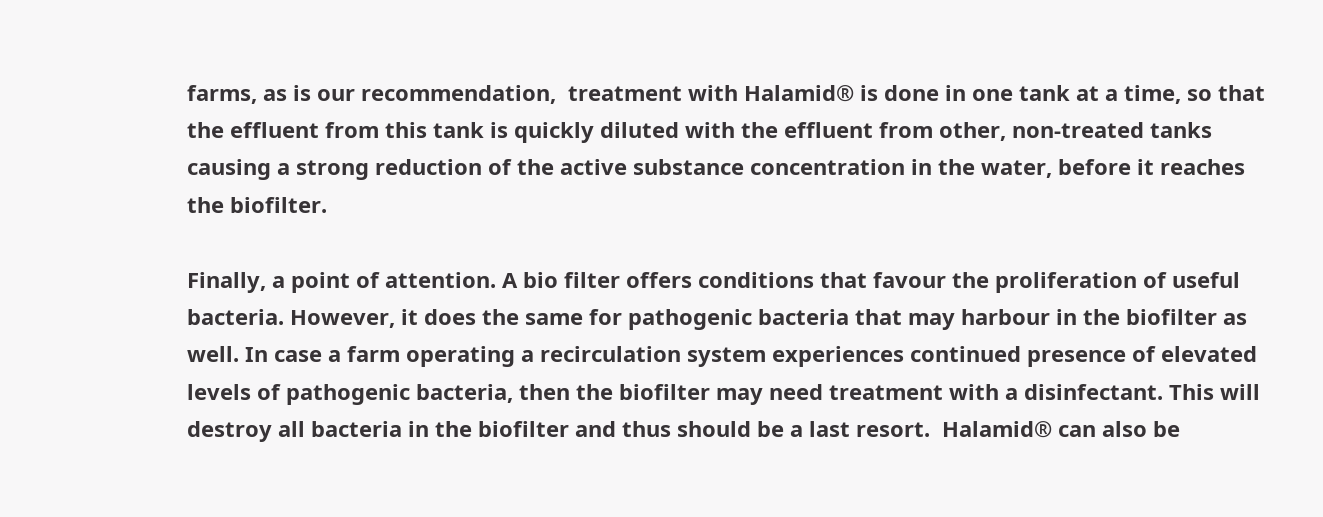farms, as is our recommendation,  treatment with Halamid® is done in one tank at a time, so that the effluent from this tank is quickly diluted with the effluent from other, non-treated tanks causing a strong reduction of the active substance concentration in the water, before it reaches the biofilter.

Finally, a point of attention. A bio filter offers conditions that favour the proliferation of useful bacteria. However, it does the same for pathogenic bacteria that may harbour in the biofilter as well. In case a farm operating a recirculation system experiences continued presence of elevated levels of pathogenic bacteria, then the biofilter may need treatment with a disinfectant. This will destroy all bacteria in the biofilter and thus should be a last resort.  Halamid® can also be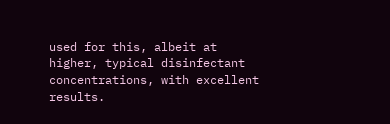used for this, albeit at higher, typical disinfectant concentrations, with excellent results.